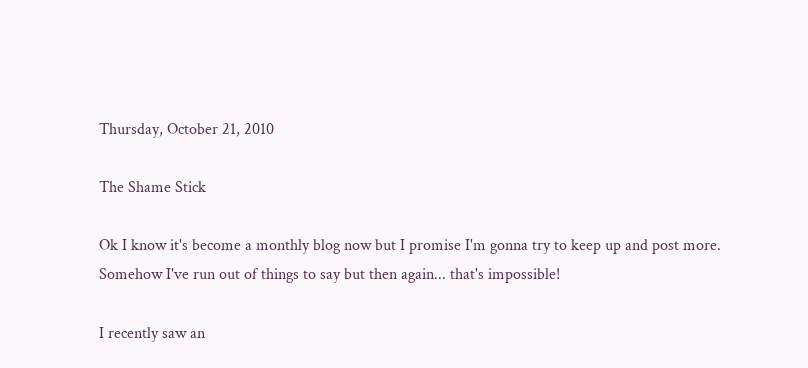Thursday, October 21, 2010

The Shame Stick

Ok I know it's become a monthly blog now but I promise I'm gonna try to keep up and post more. Somehow I've run out of things to say but then again... that's impossible!

I recently saw an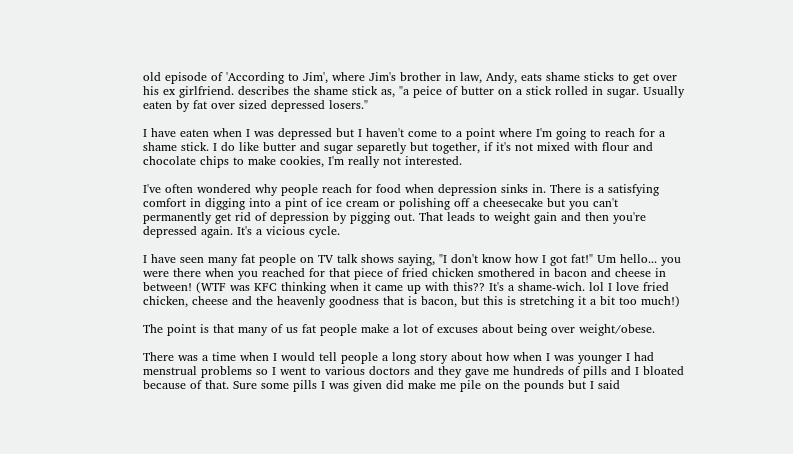old episode of 'According to Jim', where Jim's brother in law, Andy, eats shame sticks to get over his ex girlfriend. describes the shame stick as, "a peice of butter on a stick rolled in sugar. Usually eaten by fat over sized depressed losers."

I have eaten when I was depressed but I haven't come to a point where I'm going to reach for a shame stick. I do like butter and sugar separetly but together, if it's not mixed with flour and chocolate chips to make cookies, I'm really not interested.

I've often wondered why people reach for food when depression sinks in. There is a satisfying comfort in digging into a pint of ice cream or polishing off a cheesecake but you can't permanently get rid of depression by pigging out. That leads to weight gain and then you're depressed again. It's a vicious cycle.

I have seen many fat people on TV talk shows saying, "I don't know how I got fat!" Um hello... you were there when you reached for that piece of fried chicken smothered in bacon and cheese in between! (WTF was KFC thinking when it came up with this?? It's a shame-wich. lol I love fried chicken, cheese and the heavenly goodness that is bacon, but this is stretching it a bit too much!)

The point is that many of us fat people make a lot of excuses about being over weight/obese.

There was a time when I would tell people a long story about how when I was younger I had menstrual problems so I went to various doctors and they gave me hundreds of pills and I bloated because of that. Sure some pills I was given did make me pile on the pounds but I said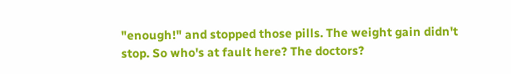"enough!" and stopped those pills. The weight gain didn't stop. So who's at fault here? The doctors?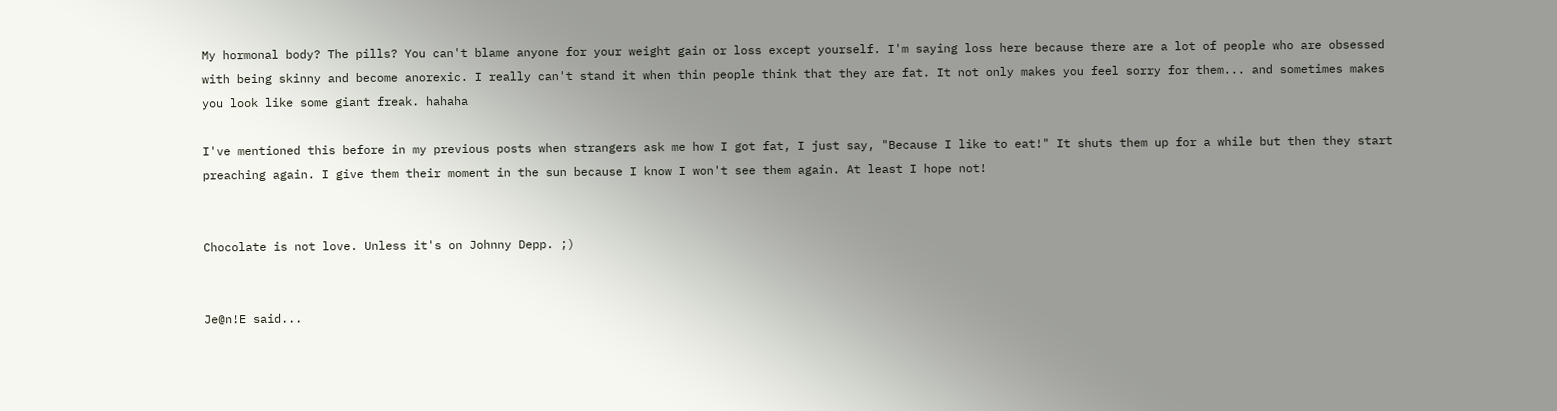My hormonal body? The pills? You can't blame anyone for your weight gain or loss except yourself. I'm saying loss here because there are a lot of people who are obsessed with being skinny and become anorexic. I really can't stand it when thin people think that they are fat. It not only makes you feel sorry for them... and sometimes makes you look like some giant freak. hahaha

I've mentioned this before in my previous posts when strangers ask me how I got fat, I just say, "Because I like to eat!" It shuts them up for a while but then they start preaching again. I give them their moment in the sun because I know I won't see them again. At least I hope not!


Chocolate is not love. Unless it's on Johnny Depp. ;)


Je@n!E said...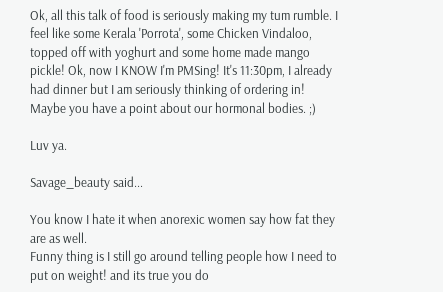Ok, all this talk of food is seriously making my tum rumble. I feel like some Kerala 'Porrota', some Chicken Vindaloo, topped off with yoghurt and some home made mango pickle! Ok, now I KNOW I'm PMSing! It's 11:30pm, I already had dinner but I am seriously thinking of ordering in! Maybe you have a point about our hormonal bodies. ;)

Luv ya.

Savage_beauty said...

You know I hate it when anorexic women say how fat they are as well.
Funny thing is I still go around telling people how I need to put on weight! and its true you do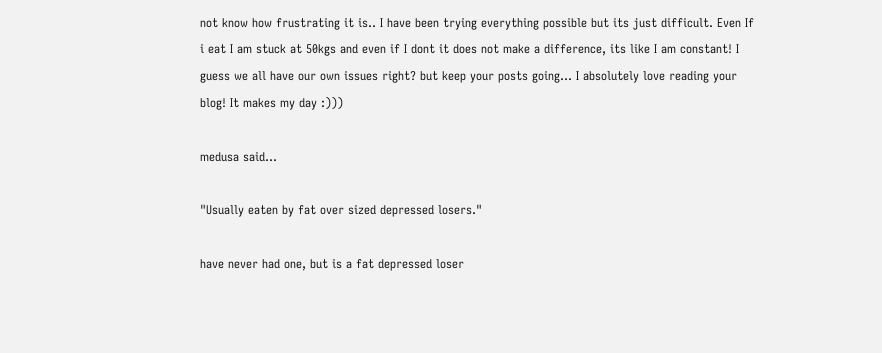not know how frustrating it is.. I have been trying everything possible but its just difficult. Even If i eat I am stuck at 50kgs and even if I dont it does not make a difference, its like I am constant! I guess we all have our own issues right? but keep your posts going... I absolutely love reading your blog! It makes my day :)))

medusa said...

"Usually eaten by fat over sized depressed losers."

have never had one, but is a fat depressed loser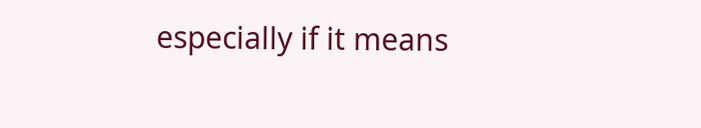especially if it means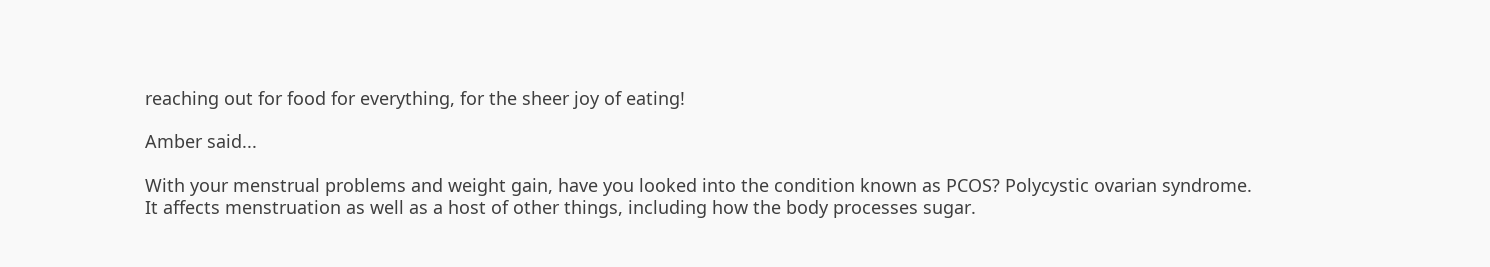reaching out for food for everything, for the sheer joy of eating!

Amber said...

With your menstrual problems and weight gain, have you looked into the condition known as PCOS? Polycystic ovarian syndrome. It affects menstruation as well as a host of other things, including how the body processes sugar.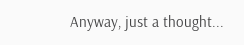Anyway, just a thought...